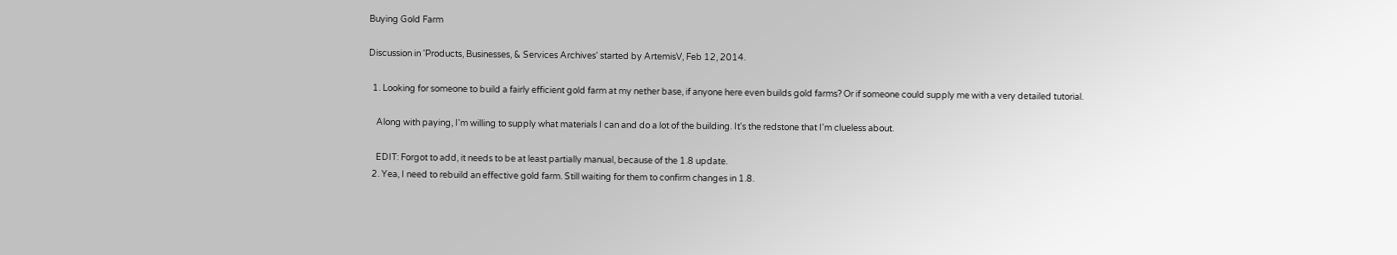Buying Gold Farm

Discussion in 'Products, Businesses, & Services Archives' started by ArtemisV, Feb 12, 2014.

  1. Looking for someone to build a fairly efficient gold farm at my nether base, if anyone here even builds gold farms? Or if someone could supply me with a very detailed tutorial.

    Along with paying, I'm willing to supply what materials I can and do a lot of the building. It's the redstone that I'm clueless about.

    EDIT: Forgot to add, it needs to be at least partially manual, because of the 1.8 update.
  2. Yea, I need to rebuild an effective gold farm. Still waiting for them to confirm changes in 1.8.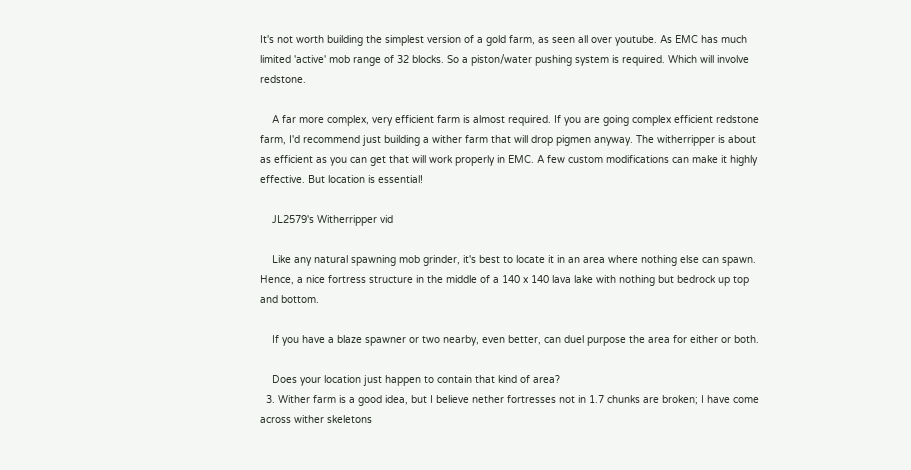It's not worth building the simplest version of a gold farm, as seen all over youtube. As EMC has much limited 'active' mob range of 32 blocks. So a piston/water pushing system is required. Which will involve redstone.

    A far more complex, very efficient farm is almost required. If you are going complex efficient redstone farm, I'd recommend just building a wither farm that will drop pigmen anyway. The witherripper is about as efficient as you can get that will work properly in EMC. A few custom modifications can make it highly effective. But location is essential!

    JL2579's Witherripper vid

    Like any natural spawning mob grinder, it's best to locate it in an area where nothing else can spawn. Hence, a nice fortress structure in the middle of a 140 x 140 lava lake with nothing but bedrock up top and bottom.

    If you have a blaze spawner or two nearby, even better, can duel purpose the area for either or both.

    Does your location just happen to contain that kind of area?
  3. Wither farm is a good idea, but I believe nether fortresses not in 1.7 chunks are broken; I have come across wither skeletons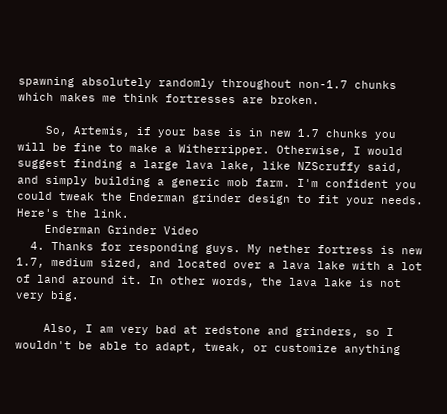spawning absolutely randomly throughout non-1.7 chunks which makes me think fortresses are broken.

    So, Artemis, if your base is in new 1.7 chunks you will be fine to make a Witherripper. Otherwise, I would suggest finding a large lava lake, like NZScruffy said, and simply building a generic mob farm. I'm confident you could tweak the Enderman grinder design to fit your needs. Here's the link.
    Enderman Grinder Video
  4. Thanks for responding guys. My nether fortress is new 1.7, medium sized, and located over a lava lake with a lot of land around it. In other words, the lava lake is not very big.

    Also, I am very bad at redstone and grinders, so I wouldn't be able to adapt, tweak, or customize anything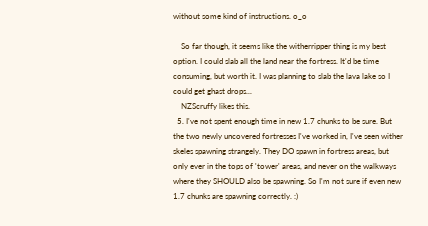without some kind of instructions. o_o

    So far though, it seems like the witherripper thing is my best option. I could slab all the land near the fortress. It'd be time consuming, but worth it. I was planning to slab the lava lake so I could get ghast drops...
    NZScruffy likes this.
  5. I've not spent enough time in new 1.7 chunks to be sure. But the two newly uncovered fortresses I've worked in, I've seen wither skeles spawning strangely. They DO spawn in fortress areas, but only ever in the tops of 'tower' areas, and never on the walkways where they SHOULD also be spawning. So I'm not sure if even new 1.7 chunks are spawning correctly. :)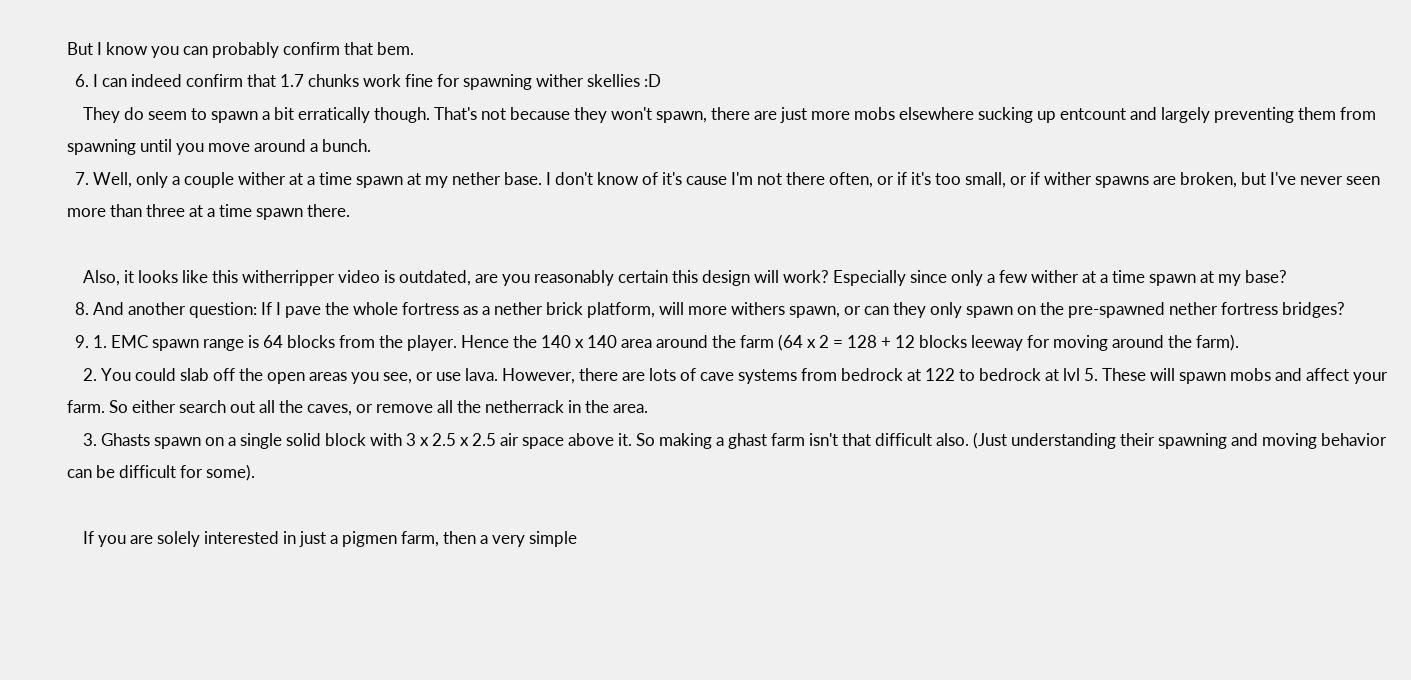But I know you can probably confirm that bem.
  6. I can indeed confirm that 1.7 chunks work fine for spawning wither skellies :D
    They do seem to spawn a bit erratically though. That's not because they won't spawn, there are just more mobs elsewhere sucking up entcount and largely preventing them from spawning until you move around a bunch.
  7. Well, only a couple wither at a time spawn at my nether base. I don't know of it's cause I'm not there often, or if it's too small, or if wither spawns are broken, but I've never seen more than three at a time spawn there.

    Also, it looks like this witherripper video is outdated, are you reasonably certain this design will work? Especially since only a few wither at a time spawn at my base?
  8. And another question: If I pave the whole fortress as a nether brick platform, will more withers spawn, or can they only spawn on the pre-spawned nether fortress bridges?
  9. 1. EMC spawn range is 64 blocks from the player. Hence the 140 x 140 area around the farm (64 x 2 = 128 + 12 blocks leeway for moving around the farm).
    2. You could slab off the open areas you see, or use lava. However, there are lots of cave systems from bedrock at 122 to bedrock at lvl 5. These will spawn mobs and affect your farm. So either search out all the caves, or remove all the netherrack in the area.
    3. Ghasts spawn on a single solid block with 3 x 2.5 x 2.5 air space above it. So making a ghast farm isn't that difficult also. (Just understanding their spawning and moving behavior can be difficult for some).

    If you are solely interested in just a pigmen farm, then a very simple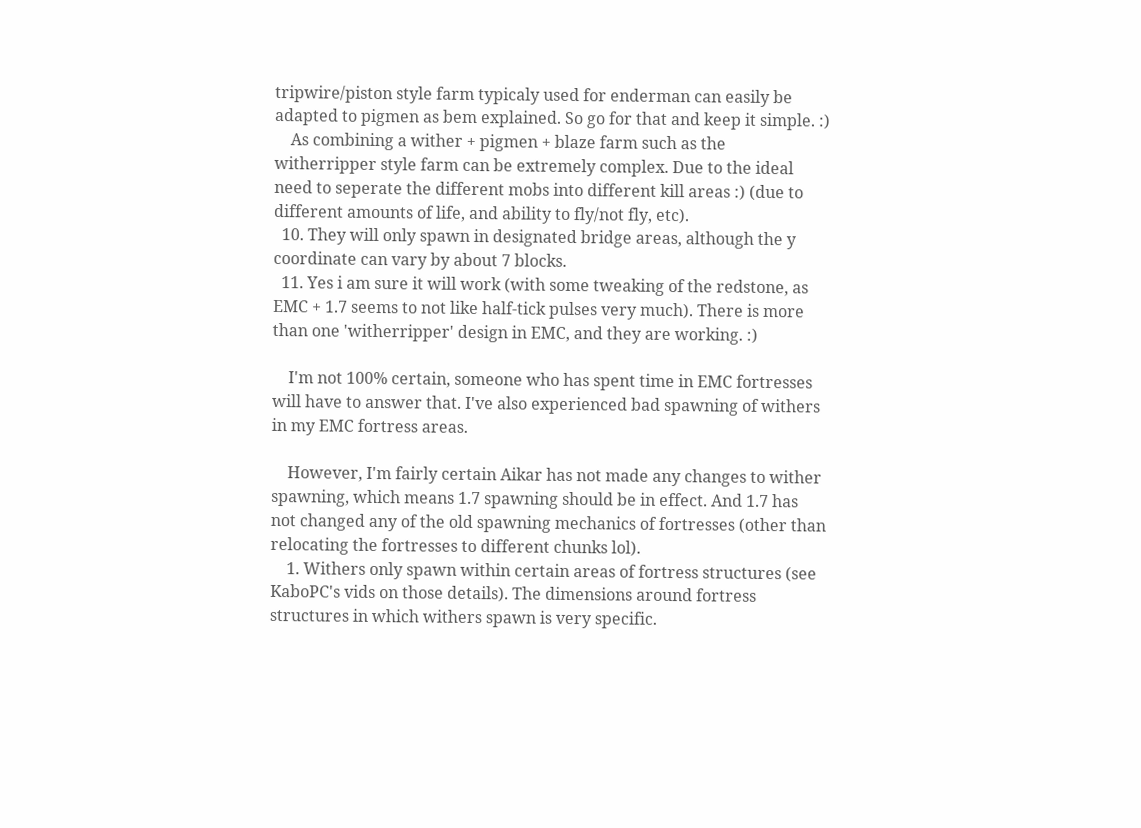tripwire/piston style farm typicaly used for enderman can easily be adapted to pigmen as bem explained. So go for that and keep it simple. :)
    As combining a wither + pigmen + blaze farm such as the witherripper style farm can be extremely complex. Due to the ideal need to seperate the different mobs into different kill areas :) (due to different amounts of life, and ability to fly/not fly, etc).
  10. They will only spawn in designated bridge areas, although the y coordinate can vary by about 7 blocks.
  11. Yes i am sure it will work (with some tweaking of the redstone, as EMC + 1.7 seems to not like half-tick pulses very much). There is more than one 'witherripper' design in EMC, and they are working. :)

    I'm not 100% certain, someone who has spent time in EMC fortresses will have to answer that. I've also experienced bad spawning of withers in my EMC fortress areas.

    However, I'm fairly certain Aikar has not made any changes to wither spawning, which means 1.7 spawning should be in effect. And 1.7 has not changed any of the old spawning mechanics of fortresses (other than relocating the fortresses to different chunks lol).
    1. Withers only spawn within certain areas of fortress structures (see KaboPC's vids on those details). The dimensions around fortress structures in which withers spawn is very specific.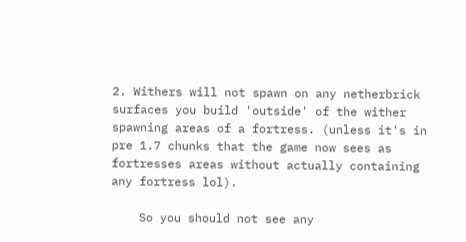2. Withers will not spawn on any netherbrick surfaces you build 'outside' of the wither spawning areas of a fortress. (unless it's in pre 1.7 chunks that the game now sees as fortresses areas without actually containing any fortress lol).

    So you should not see any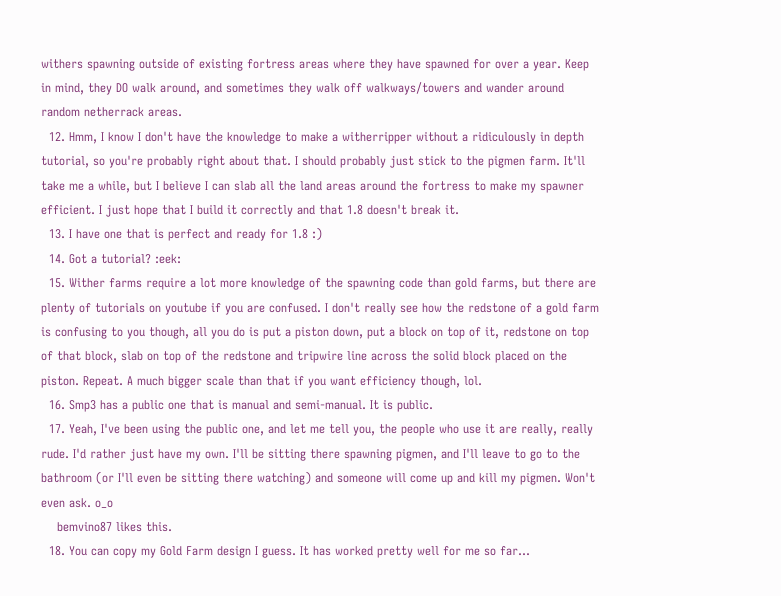withers spawning outside of existing fortress areas where they have spawned for over a year. Keep in mind, they DO walk around, and sometimes they walk off walkways/towers and wander around random netherrack areas.
  12. Hmm, I know I don't have the knowledge to make a witherripper without a ridiculously in depth tutorial, so you're probably right about that. I should probably just stick to the pigmen farm. It'll take me a while, but I believe I can slab all the land areas around the fortress to make my spawner efficient. I just hope that I build it correctly and that 1.8 doesn't break it.
  13. I have one that is perfect and ready for 1.8 :)
  14. Got a tutorial? :eek:
  15. Wither farms require a lot more knowledge of the spawning code than gold farms, but there are plenty of tutorials on youtube if you are confused. I don't really see how the redstone of a gold farm is confusing to you though, all you do is put a piston down, put a block on top of it, redstone on top of that block, slab on top of the redstone and tripwire line across the solid block placed on the piston. Repeat. A much bigger scale than that if you want efficiency though, lol.
  16. Smp3 has a public one that is manual and semi-manual. It is public.
  17. Yeah, I've been using the public one, and let me tell you, the people who use it are really, really rude. I'd rather just have my own. I'll be sitting there spawning pigmen, and I'll leave to go to the bathroom (or I'll even be sitting there watching) and someone will come up and kill my pigmen. Won't even ask. o_o
    bemvino87 likes this.
  18. You can copy my Gold Farm design I guess. It has worked pretty well for me so far...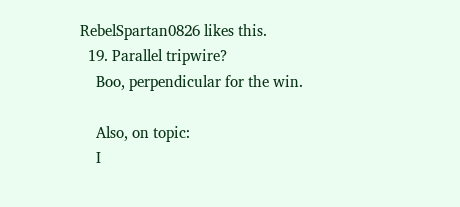RebelSpartan0826 likes this.
  19. Parallel tripwire?
    Boo, perpendicular for the win.

    Also, on topic:
    I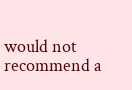would not recommend a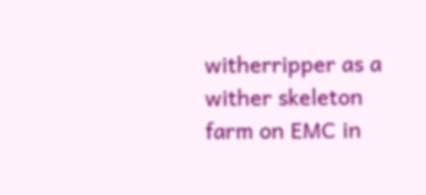witherripper as a wither skeleton farm on EMC in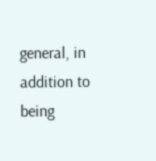general, in addition to being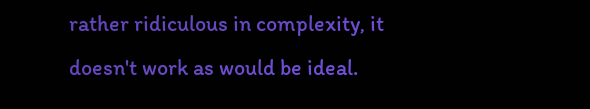rather ridiculous in complexity, it doesn't work as would be ideal.